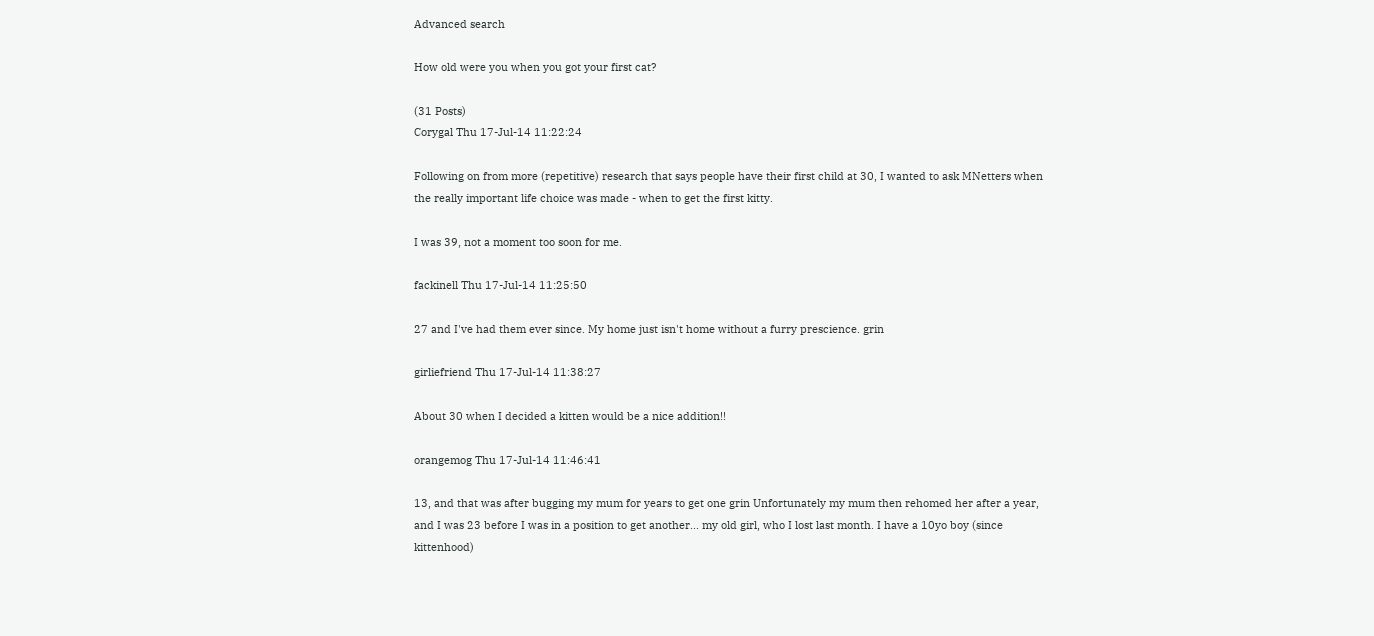Advanced search

How old were you when you got your first cat?

(31 Posts)
Corygal Thu 17-Jul-14 11:22:24

Following on from more (repetitive) research that says people have their first child at 30, I wanted to ask MNetters when the really important life choice was made - when to get the first kitty.

I was 39, not a moment too soon for me.

fackinell Thu 17-Jul-14 11:25:50

27 and I've had them ever since. My home just isn't home without a furry prescience. grin

girliefriend Thu 17-Jul-14 11:38:27

About 30 when I decided a kitten would be a nice addition!!

orangemog Thu 17-Jul-14 11:46:41

13, and that was after bugging my mum for years to get one grin Unfortunately my mum then rehomed her after a year, and I was 23 before I was in a position to get another... my old girl, who I lost last month. I have a 10yo boy (since kittenhood)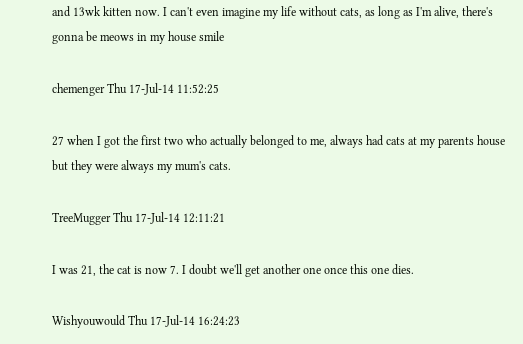and 13wk kitten now. I can't even imagine my life without cats, as long as I'm alive, there's gonna be meows in my house smile

chemenger Thu 17-Jul-14 11:52:25

27 when I got the first two who actually belonged to me, always had cats at my parents house but they were always my mum's cats.

TreeMugger Thu 17-Jul-14 12:11:21

I was 21, the cat is now 7. I doubt we'll get another one once this one dies.

Wishyouwould Thu 17-Jul-14 16:24:23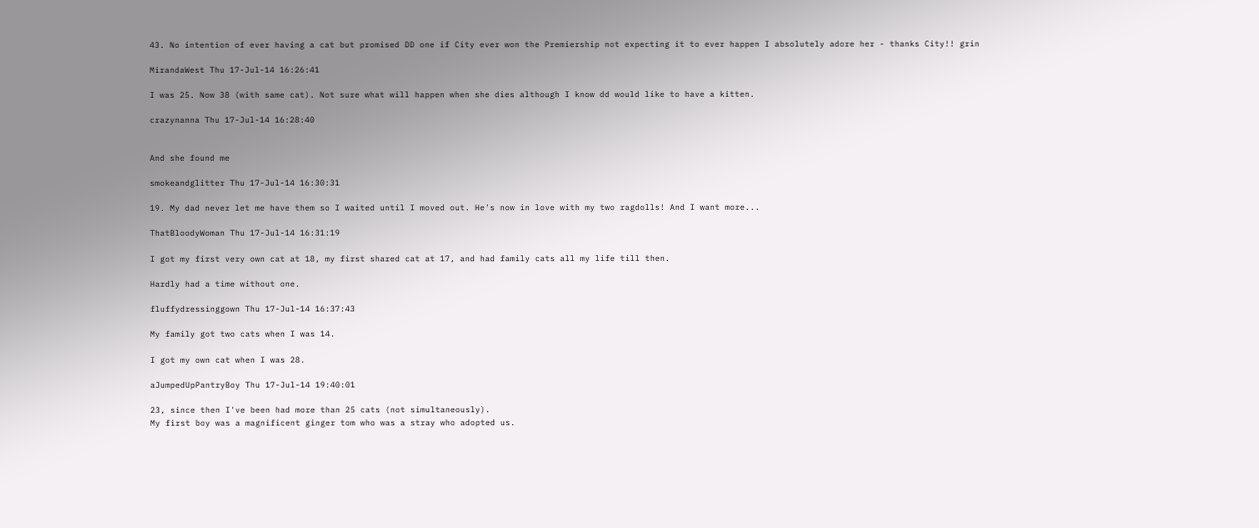43. No intention of ever having a cat but promised DD one if City ever won the Premiership not expecting it to ever happen I absolutely adore her - thanks City!! grin

MirandaWest Thu 17-Jul-14 16:26:41

I was 25. Now 38 (with same cat). Not sure what will happen when she dies although I know dd would like to have a kitten.

crazynanna Thu 17-Jul-14 16:28:40


And she found me

smokeandglitter Thu 17-Jul-14 16:30:31

19. My dad never let me have them so I waited until I moved out. He's now in love with my two ragdolls! And I want more...

ThatBloodyWoman Thu 17-Jul-14 16:31:19

I got my first very own cat at 18, my first shared cat at 17, and had family cats all my life till then.

Hardly had a time without one.

fluffydressinggown Thu 17-Jul-14 16:37:43

My family got two cats when I was 14.

I got my own cat when I was 28.

aJumpedUpPantryBoy Thu 17-Jul-14 19:40:01

23, since then I've been had more than 25 cats (not simultaneously).
My first boy was a magnificent ginger tom who was a stray who adopted us.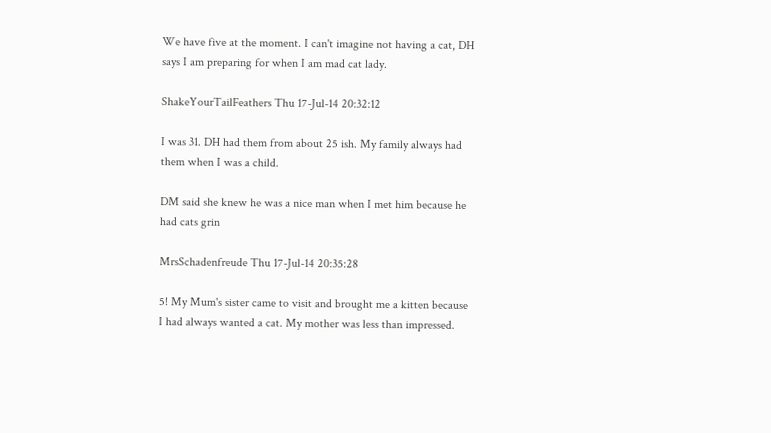We have five at the moment. I can't imagine not having a cat, DH says I am preparing for when I am mad cat lady.

ShakeYourTailFeathers Thu 17-Jul-14 20:32:12

I was 31. DH had them from about 25 ish. My family always had them when I was a child.

DM said she knew he was a nice man when I met him because he had cats grin

MrsSchadenfreude Thu 17-Jul-14 20:35:28

5! My Mum's sister came to visit and brought me a kitten because I had always wanted a cat. My mother was less than impressed.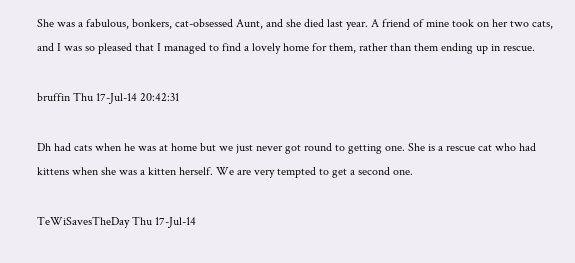She was a fabulous, bonkers, cat-obsessed Aunt, and she died last year. A friend of mine took on her two cats, and I was so pleased that I managed to find a lovely home for them, rather than them ending up in rescue.

bruffin Thu 17-Jul-14 20:42:31

Dh had cats when he was at home but we just never got round to getting one. She is a rescue cat who had kittens when she was a kitten herself. We are very tempted to get a second one.

TeWiSavesTheDay Thu 17-Jul-14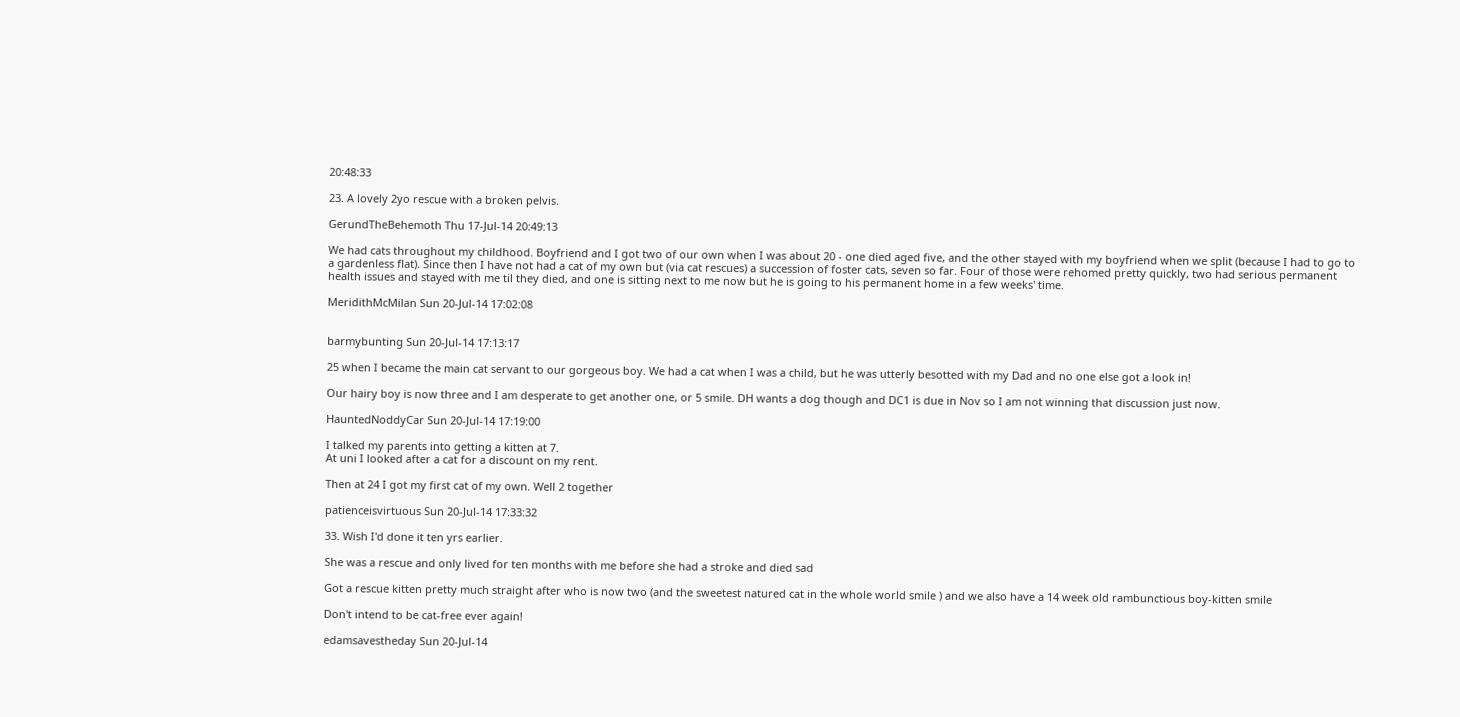20:48:33

23. A lovely 2yo rescue with a broken pelvis.

GerundTheBehemoth Thu 17-Jul-14 20:49:13

We had cats throughout my childhood. Boyfriend and I got two of our own when I was about 20 - one died aged five, and the other stayed with my boyfriend when we split (because I had to go to a gardenless flat). Since then I have not had a cat of my own but (via cat rescues) a succession of foster cats, seven so far. Four of those were rehomed pretty quickly, two had serious permanent health issues and stayed with me til they died, and one is sitting next to me now but he is going to his permanent home in a few weeks' time.

MeridithMcMilan Sun 20-Jul-14 17:02:08


barmybunting Sun 20-Jul-14 17:13:17

25 when I became the main cat servant to our gorgeous boy. We had a cat when I was a child, but he was utterly besotted with my Dad and no one else got a look in!

Our hairy boy is now three and I am desperate to get another one, or 5 smile. DH wants a dog though and DC1 is due in Nov so I am not winning that discussion just now.

HauntedNoddyCar Sun 20-Jul-14 17:19:00

I talked my parents into getting a kitten at 7.
At uni I looked after a cat for a discount on my rent.

Then at 24 I got my first cat of my own. Well 2 together

patienceisvirtuous Sun 20-Jul-14 17:33:32

33. Wish I'd done it ten yrs earlier.

She was a rescue and only lived for ten months with me before she had a stroke and died sad

Got a rescue kitten pretty much straight after who is now two (and the sweetest natured cat in the whole world smile ) and we also have a 14 week old rambunctious boy-kitten smile

Don't intend to be cat-free ever again!

edamsavestheday Sun 20-Jul-14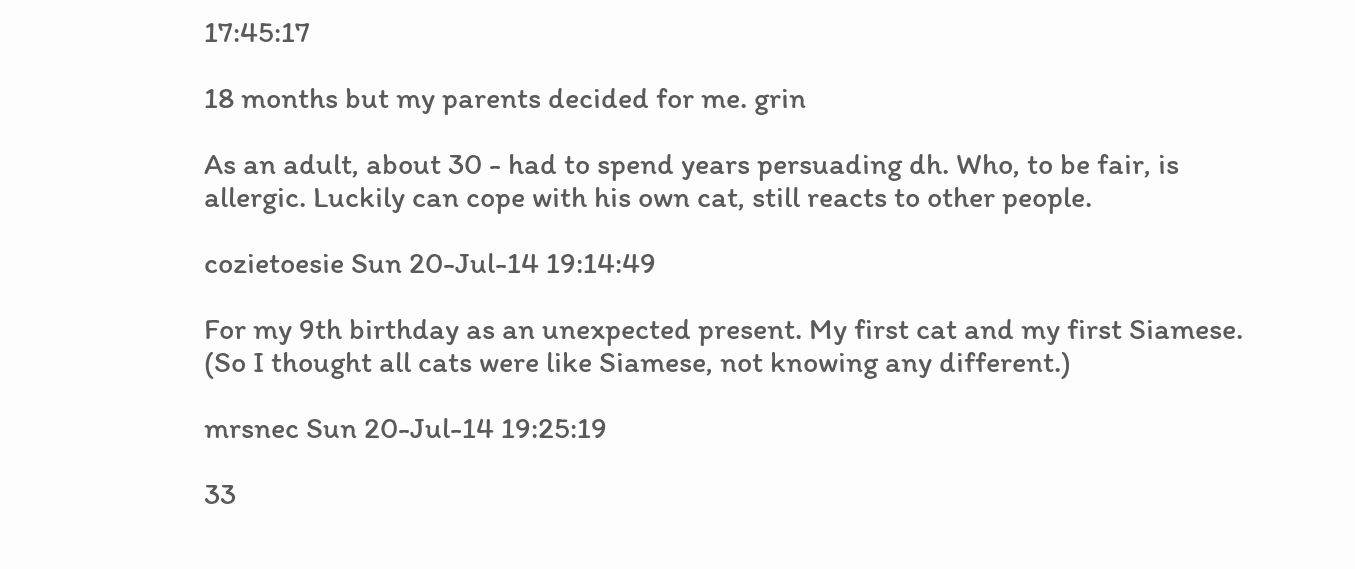17:45:17

18 months but my parents decided for me. grin

As an adult, about 30 - had to spend years persuading dh. Who, to be fair, is allergic. Luckily can cope with his own cat, still reacts to other people.

cozietoesie Sun 20-Jul-14 19:14:49

For my 9th birthday as an unexpected present. My first cat and my first Siamese. (So I thought all cats were like Siamese, not knowing any different.)

mrsnec Sun 20-Jul-14 19:25:19

33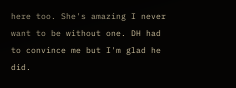here too. She's amazing I never want to be without one. DH had to convince me but I'm glad he did.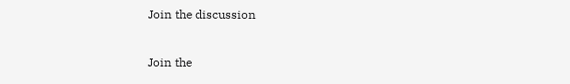Join the discussion

Join the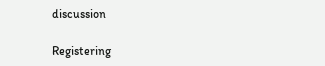discussion

Registering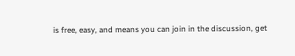is free, easy, and means you can join in the discussion, get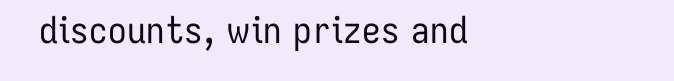discounts, win prizes and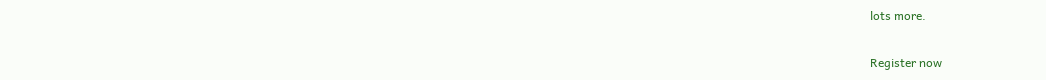lots more.

Register now